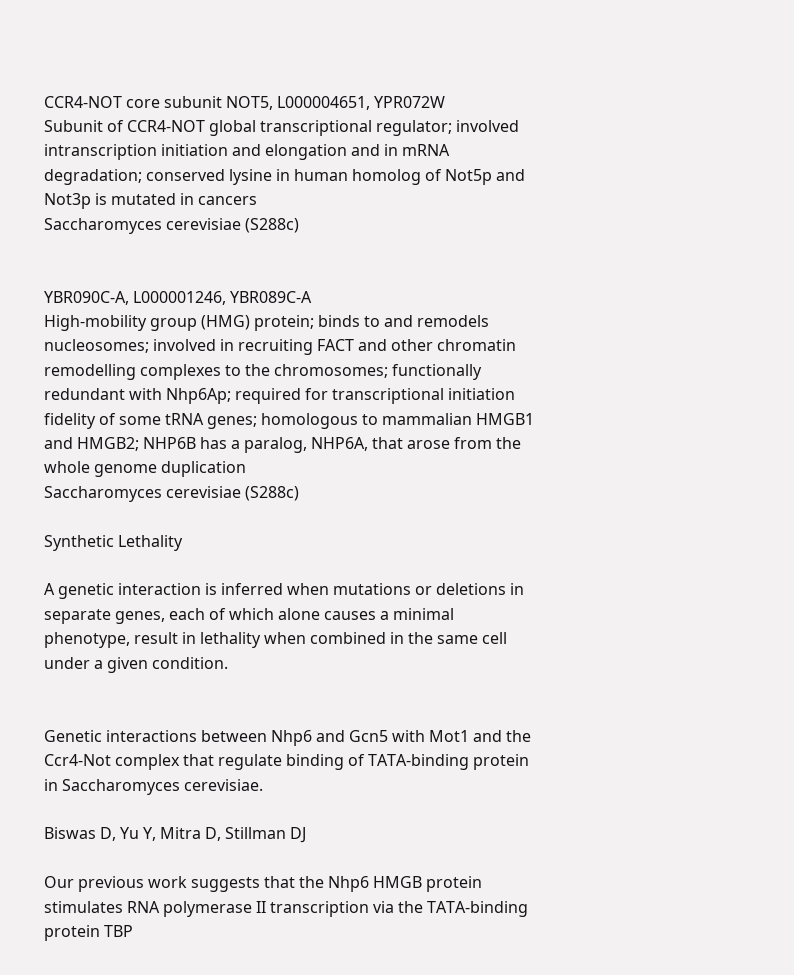CCR4-NOT core subunit NOT5, L000004651, YPR072W
Subunit of CCR4-NOT global transcriptional regulator; involved intranscription initiation and elongation and in mRNA degradation; conserved lysine in human homolog of Not5p and Not3p is mutated in cancers
Saccharomyces cerevisiae (S288c)


YBR090C-A, L000001246, YBR089C-A
High-mobility group (HMG) protein; binds to and remodels nucleosomes; involved in recruiting FACT and other chromatin remodelling complexes to the chromosomes; functionally redundant with Nhp6Ap; required for transcriptional initiation fidelity of some tRNA genes; homologous to mammalian HMGB1 and HMGB2; NHP6B has a paralog, NHP6A, that arose from the whole genome duplication
Saccharomyces cerevisiae (S288c)

Synthetic Lethality

A genetic interaction is inferred when mutations or deletions in separate genes, each of which alone causes a minimal phenotype, result in lethality when combined in the same cell under a given condition.


Genetic interactions between Nhp6 and Gcn5 with Mot1 and the Ccr4-Not complex that regulate binding of TATA-binding protein in Saccharomyces cerevisiae.

Biswas D, Yu Y, Mitra D, Stillman DJ

Our previous work suggests that the Nhp6 HMGB protein stimulates RNA polymerase II transcription via the TATA-binding protein TBP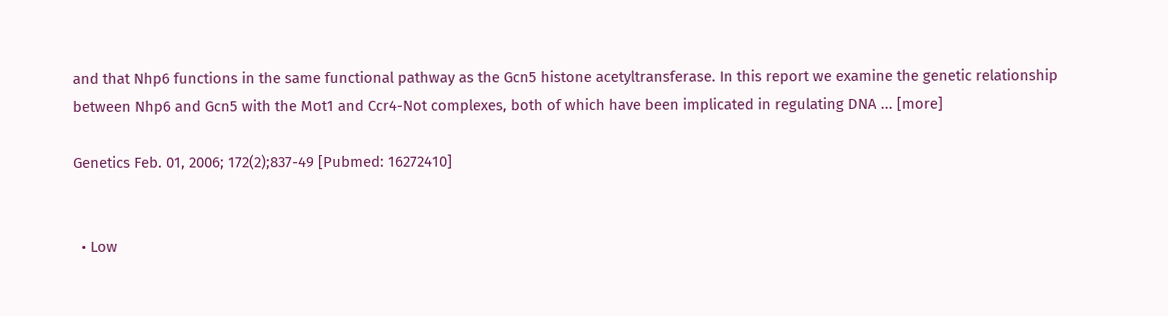and that Nhp6 functions in the same functional pathway as the Gcn5 histone acetyltransferase. In this report we examine the genetic relationship between Nhp6 and Gcn5 with the Mot1 and Ccr4-Not complexes, both of which have been implicated in regulating DNA ... [more]

Genetics Feb. 01, 2006; 172(2);837-49 [Pubmed: 16272410]


  • Low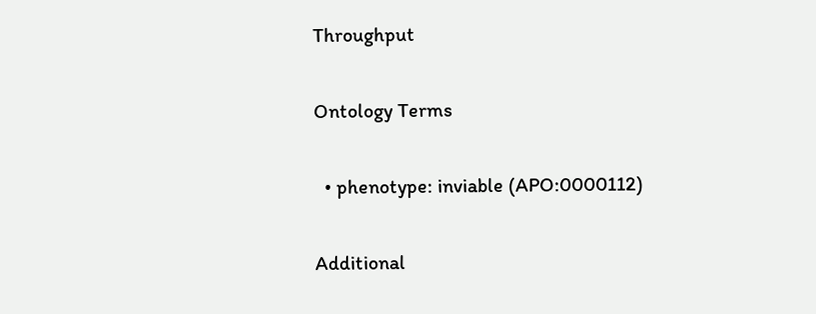Throughput

Ontology Terms

  • phenotype: inviable (APO:0000112)

Additional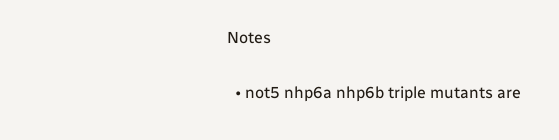Notes

  • not5 nhp6a nhp6b triple mutants are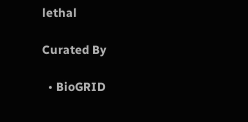lethal

Curated By

  • BioGRID